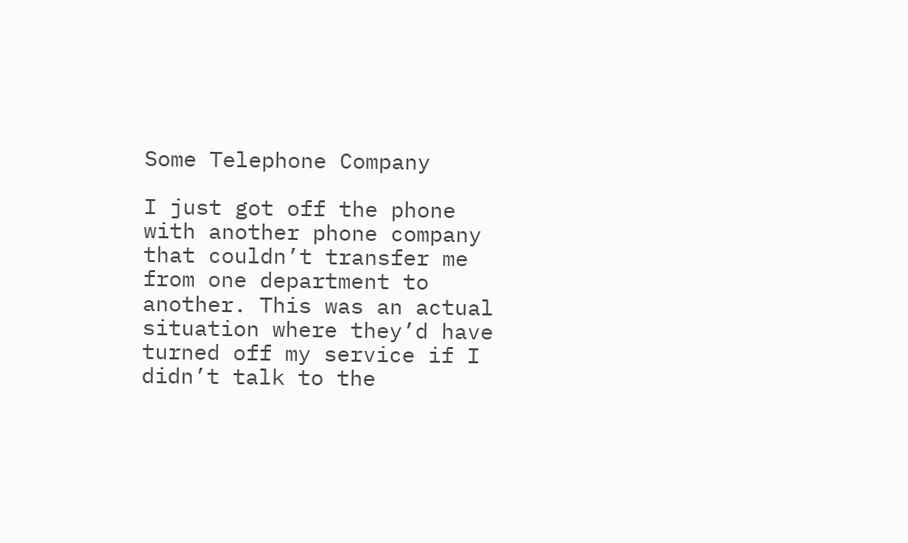Some Telephone Company

I just got off the phone with another phone company that couldn’t transfer me from one department to another. This was an actual situation where they’d have turned off my service if I didn’t talk to the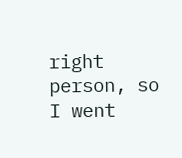right person, so I went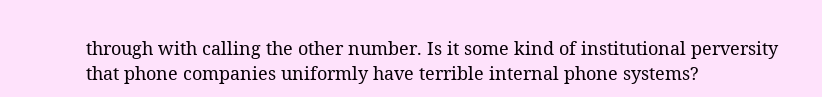through with calling the other number. Is it some kind of institutional perversity that phone companies uniformly have terrible internal phone systems?